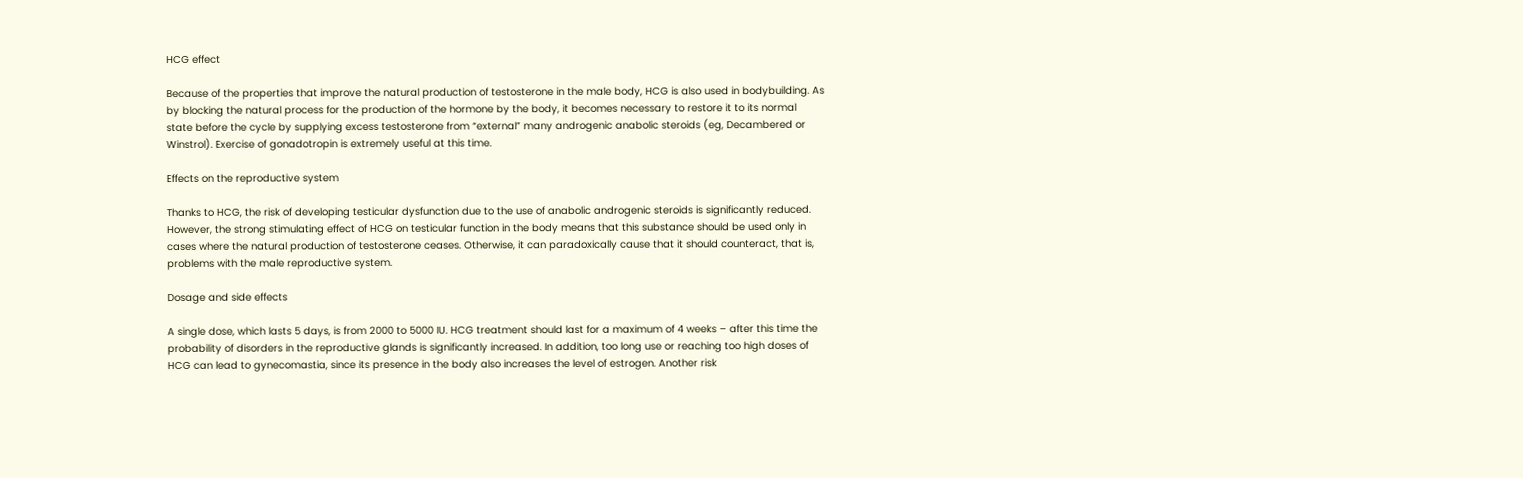HCG effect

Because of the properties that improve the natural production of testosterone in the male body, HCG is also used in bodybuilding. As by blocking the natural process for the production of the hormone by the body, it becomes necessary to restore it to its normal state before the cycle by supplying excess testosterone from “external” many androgenic anabolic steroids (eg, Decambered or Winstrol). Exercise of gonadotropin is extremely useful at this time.

Effects on the reproductive system

Thanks to HCG, the risk of developing testicular dysfunction due to the use of anabolic androgenic steroids is significantly reduced. However, the strong stimulating effect of HCG on testicular function in the body means that this substance should be used only in cases where the natural production of testosterone ceases. Otherwise, it can paradoxically cause that it should counteract, that is, problems with the male reproductive system.

Dosage and side effects

A single dose, which lasts 5 days, is from 2000 to 5000 IU. HCG treatment should last for a maximum of 4 weeks – after this time the probability of disorders in the reproductive glands is significantly increased. In addition, too long use or reaching too high doses of HCG can lead to gynecomastia, since its presence in the body also increases the level of estrogen. Another risk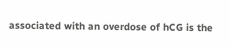associated with an overdose of hCG is the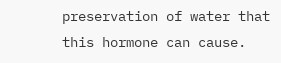preservation of water that this hormone can cause.